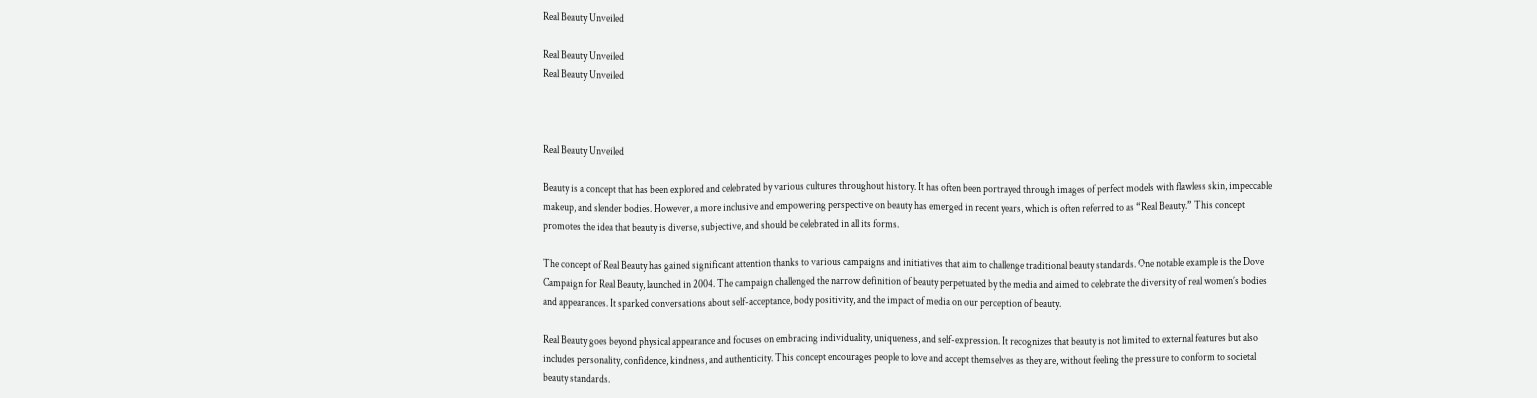Real Beauty Unveiled

Real Beauty Unveiled
Real Beauty Unveiled



Real Beauty Unveiled

Beauty is a concept that has been explored and celebrated by various cultures throughout history. It has often been portrayed through images of perfect models with flawless skin, impeccable makeup, and slender bodies. However, a more inclusive and empowering perspective on beauty has emerged in recent years, which is often referred to as “Real Beauty.” This concept promotes the idea that beauty is diverse, subjective, and should be celebrated in all its forms.

The concept of Real Beauty has gained significant attention thanks to various campaigns and initiatives that aim to challenge traditional beauty standards. One notable example is the Dove Campaign for Real Beauty, launched in 2004. The campaign challenged the narrow definition of beauty perpetuated by the media and aimed to celebrate the diversity of real women’s bodies and appearances. It sparked conversations about self-acceptance, body positivity, and the impact of media on our perception of beauty.

Real Beauty goes beyond physical appearance and focuses on embracing individuality, uniqueness, and self-expression. It recognizes that beauty is not limited to external features but also includes personality, confidence, kindness, and authenticity. This concept encourages people to love and accept themselves as they are, without feeling the pressure to conform to societal beauty standards.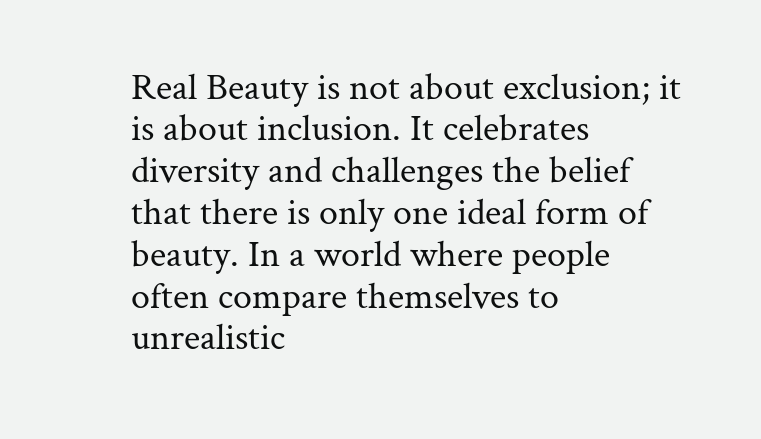Real Beauty is not about exclusion; it is about inclusion. It celebrates diversity and challenges the belief that there is only one ideal form of beauty. In a world where people often compare themselves to unrealistic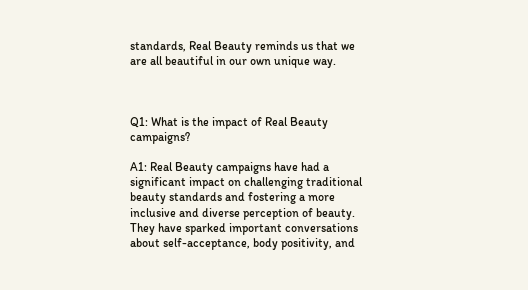standards, Real Beauty reminds us that we are all beautiful in our own unique way.



Q1: What is the impact of Real Beauty campaigns?

A1: Real Beauty campaigns have had a significant impact on challenging traditional beauty standards and fostering a more inclusive and diverse perception of beauty. They have sparked important conversations about self-acceptance, body positivity, and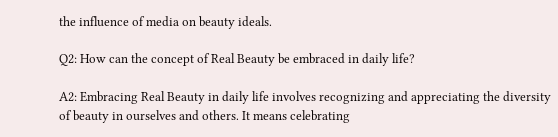the influence of media on beauty ideals.

Q2: How can the concept of Real Beauty be embraced in daily life?

A2: Embracing Real Beauty in daily life involves recognizing and appreciating the diversity of beauty in ourselves and others. It means celebrating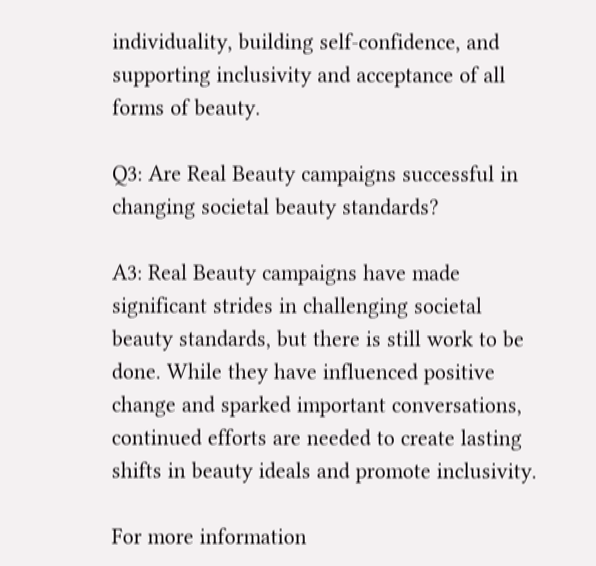individuality, building self-confidence, and supporting inclusivity and acceptance of all forms of beauty.

Q3: Are Real Beauty campaigns successful in changing societal beauty standards?

A3: Real Beauty campaigns have made significant strides in challenging societal beauty standards, but there is still work to be done. While they have influenced positive change and sparked important conversations, continued efforts are needed to create lasting shifts in beauty ideals and promote inclusivity.

For more information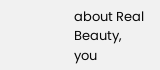about Real Beauty, you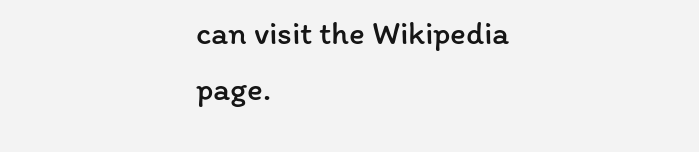can visit the Wikipedia page.